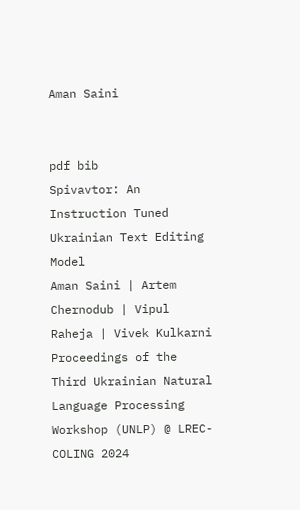Aman Saini


pdf bib
Spivavtor: An Instruction Tuned Ukrainian Text Editing Model
Aman Saini | Artem Chernodub | Vipul Raheja | Vivek Kulkarni
Proceedings of the Third Ukrainian Natural Language Processing Workshop (UNLP) @ LREC-COLING 2024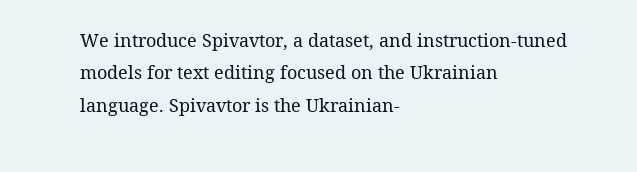We introduce Spivavtor, a dataset, and instruction-tuned models for text editing focused on the Ukrainian language. Spivavtor is the Ukrainian-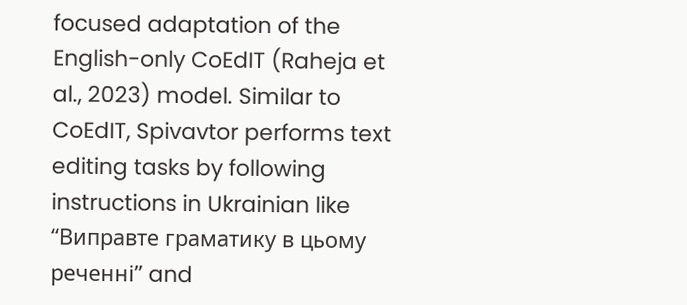focused adaptation of the English-only CoEdIT (Raheja et al., 2023) model. Similar to CoEdIT, Spivavtor performs text editing tasks by following instructions in Ukrainian like “Виправте граматику в цьому реченнi” and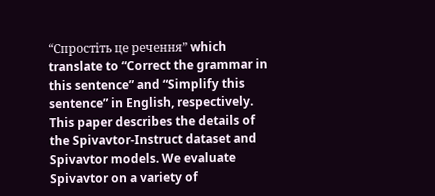“Спростiть це речення” which translate to “Correct the grammar in this sentence” and “Simplify this sentence” in English, respectively. This paper describes the details of the Spivavtor-Instruct dataset and Spivavtor models. We evaluate Spivavtor on a variety of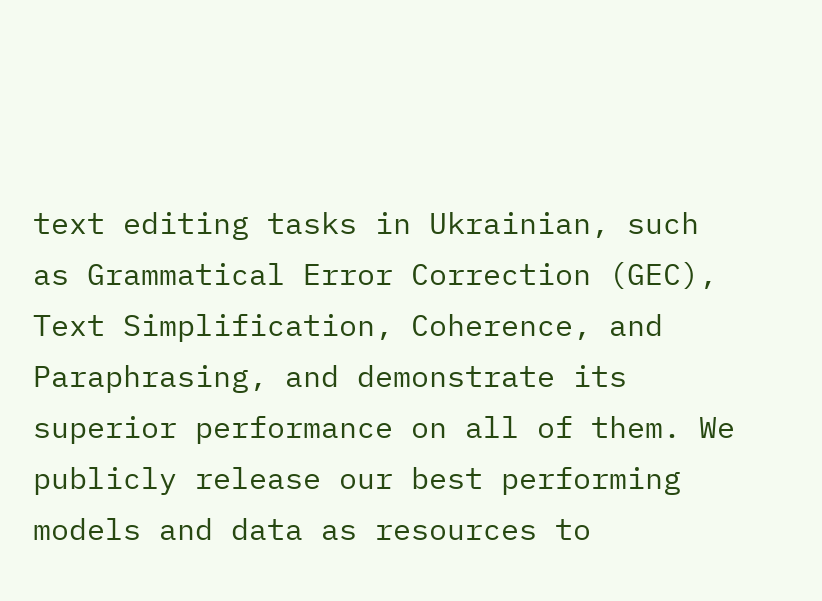text editing tasks in Ukrainian, such as Grammatical Error Correction (GEC), Text Simplification, Coherence, and Paraphrasing, and demonstrate its superior performance on all of them. We publicly release our best performing models and data as resources to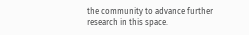the community to advance further research in this space.